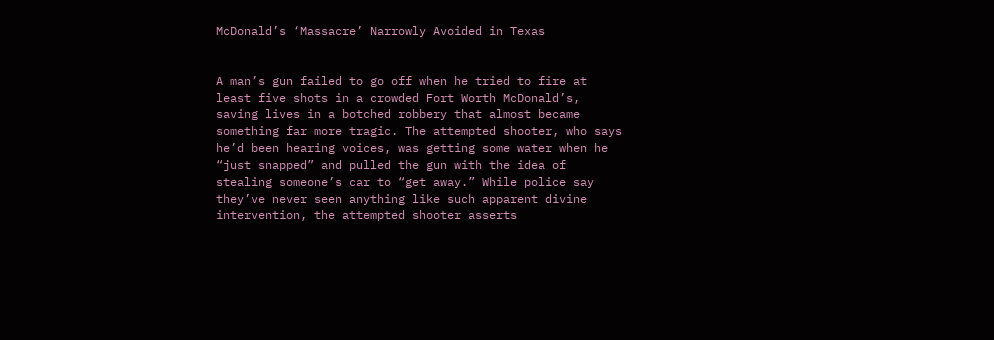McDonald’s ‘Massacre’ Narrowly Avoided in Texas


A man’s gun failed to go off when he tried to fire at least five shots in a crowded Fort Worth McDonald’s, saving lives in a botched robbery that almost became something far more tragic. The attempted shooter, who says he’d been hearing voices, was getting some water when he “just snapped” and pulled the gun with the idea of stealing someone’s car to “get away.” While police say they’ve never seen anything like such apparent divine intervention, the attempted shooter asserts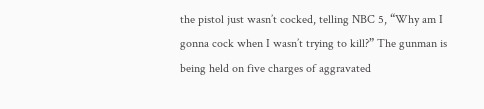the pistol just wasn’t cocked, telling NBC 5, “Why am I gonna cock when I wasn’t trying to kill?” The gunman is being held on five charges of aggravated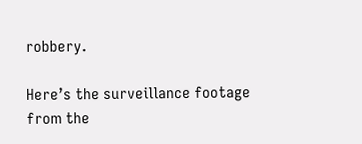robbery.

Here’s the surveillance footage from the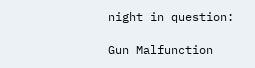night in question:

Gun Malfunction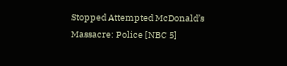Stopped Attempted McDonald’s Massacre: Police [NBC 5]